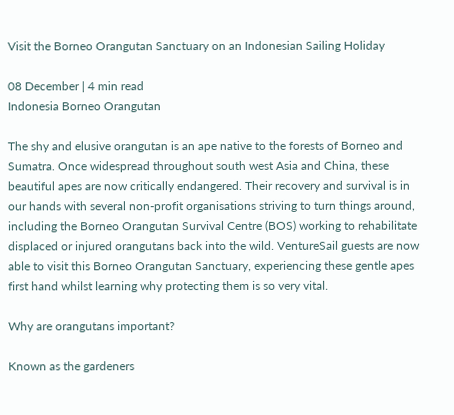Visit the Borneo Orangutan Sanctuary on an Indonesian Sailing Holiday

08 December | 4 min read
Indonesia Borneo Orangutan

The shy and elusive orangutan is an ape native to the forests of Borneo and Sumatra. Once widespread throughout south west Asia and China, these beautiful apes are now critically endangered. Their recovery and survival is in our hands with several non-profit organisations striving to turn things around, including the Borneo Orangutan Survival Centre (BOS) working to rehabilitate displaced or injured orangutans back into the wild. VentureSail guests are now able to visit this Borneo Orangutan Sanctuary, experiencing these gentle apes first hand whilst learning why protecting them is so very vital.

Why are orangutans important?

Known as the gardeners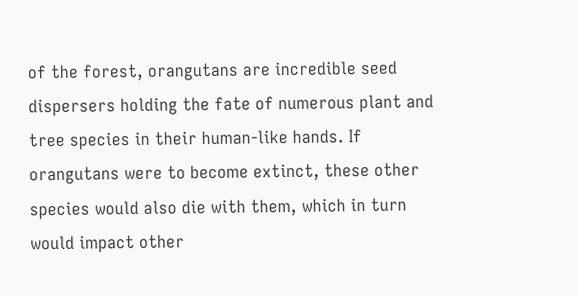of the forest, orangutans are incredible seed dispersers holding the fate of numerous plant and tree species in their human-like hands. If orangutans were to become extinct, these other species would also die with them, which in turn would impact other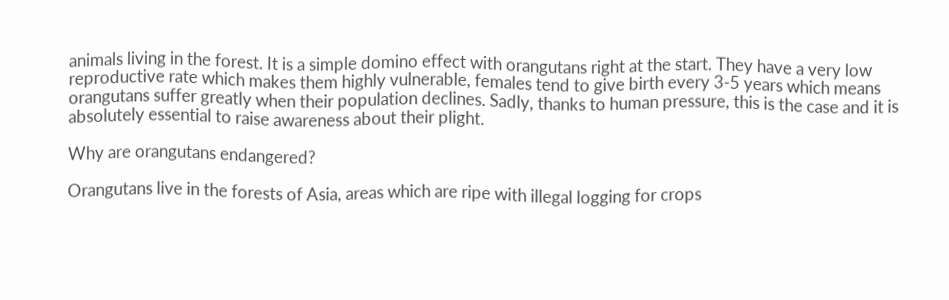animals living in the forest. It is a simple domino effect with orangutans right at the start. They have a very low reproductive rate which makes them highly vulnerable, females tend to give birth every 3-5 years which means orangutans suffer greatly when their population declines. Sadly, thanks to human pressure, this is the case and it is absolutely essential to raise awareness about their plight.

Why are orangutans endangered?

Orangutans live in the forests of Asia, areas which are ripe with illegal logging for crops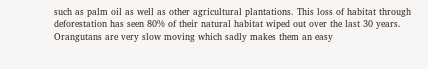such as palm oil as well as other agricultural plantations. This loss of habitat through deforestation has seen 80% of their natural habitat wiped out over the last 30 years. Orangutans are very slow moving which sadly makes them an easy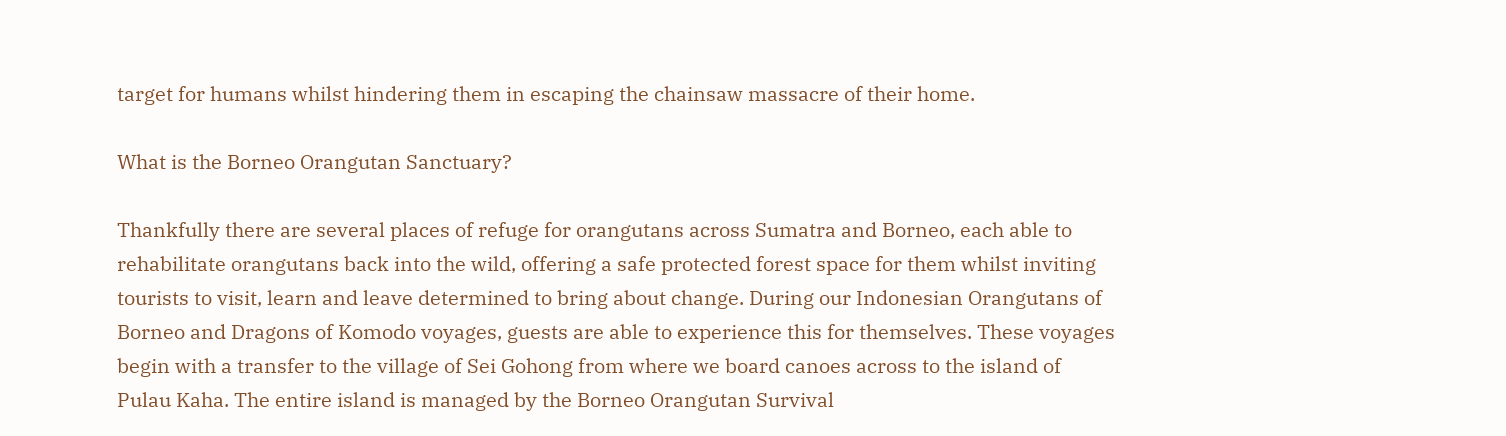target for humans whilst hindering them in escaping the chainsaw massacre of their home.

What is the Borneo Orangutan Sanctuary?

Thankfully there are several places of refuge for orangutans across Sumatra and Borneo, each able to rehabilitate orangutans back into the wild, offering a safe protected forest space for them whilst inviting tourists to visit, learn and leave determined to bring about change. During our Indonesian Orangutans of Borneo and Dragons of Komodo voyages, guests are able to experience this for themselves. These voyages begin with a transfer to the village of Sei Gohong from where we board canoes across to the island of Pulau Kaha. The entire island is managed by the Borneo Orangutan Survival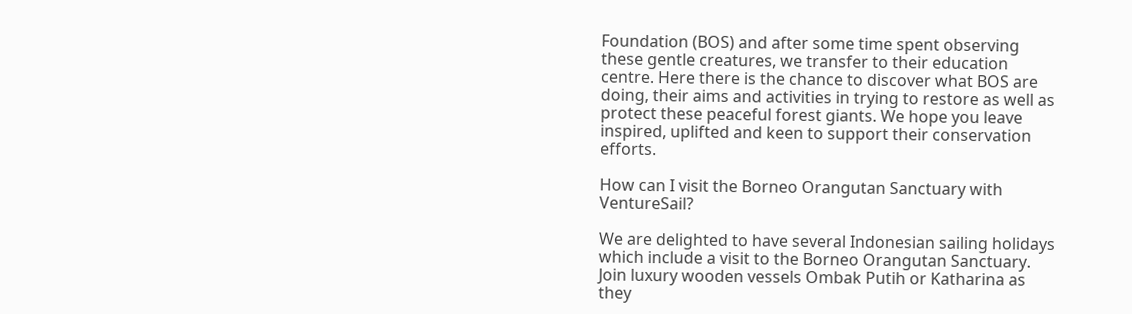Foundation (BOS) and after some time spent observing these gentle creatures, we transfer to their education centre. Here there is the chance to discover what BOS are doing, their aims and activities in trying to restore as well as protect these peaceful forest giants. We hope you leave inspired, uplifted and keen to support their conservation efforts.

How can I visit the Borneo Orangutan Sanctuary with VentureSail?

We are delighted to have several Indonesian sailing holidays which include a visit to the Borneo Orangutan Sanctuary. Join luxury wooden vessels Ombak Putih or Katharina as they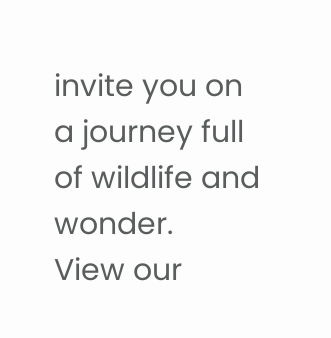invite you on a journey full of wildlife and wonder.
View our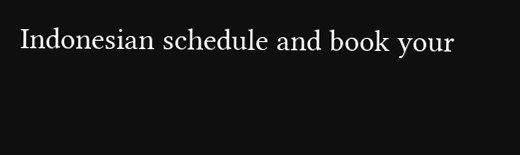Indonesian schedule and book your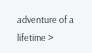adventure of a lifetime >